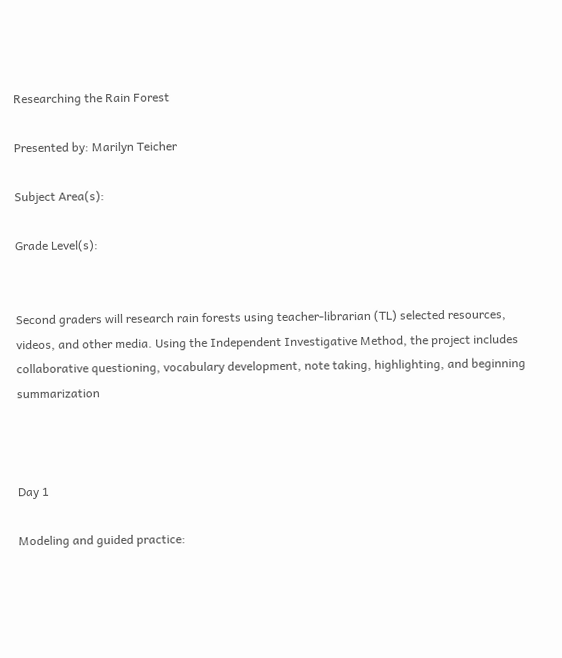Researching the Rain Forest

Presented by: Marilyn Teicher

Subject Area(s):

Grade Level(s):


Second graders will research rain forests using teacher-librarian (TL) selected resources, videos, and other media. Using the Independent Investigative Method, the project includes collaborative questioning, vocabulary development, note taking, highlighting, and beginning summarization



Day 1

Modeling and guided practice: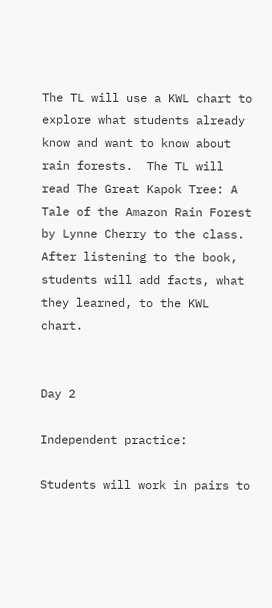The TL will use a KWL chart to explore what students already know and want to know about rain forests.  The TL will read The Great Kapok Tree: A Tale of the Amazon Rain Forest by Lynne Cherry to the class.  After listening to the book, students will add facts, what they learned, to the KWL chart.


Day 2

Independent practice:

Students will work in pairs to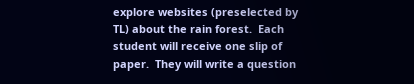explore websites (preselected by TL) about the rain forest.  Each student will receive one slip of paper.  They will write a question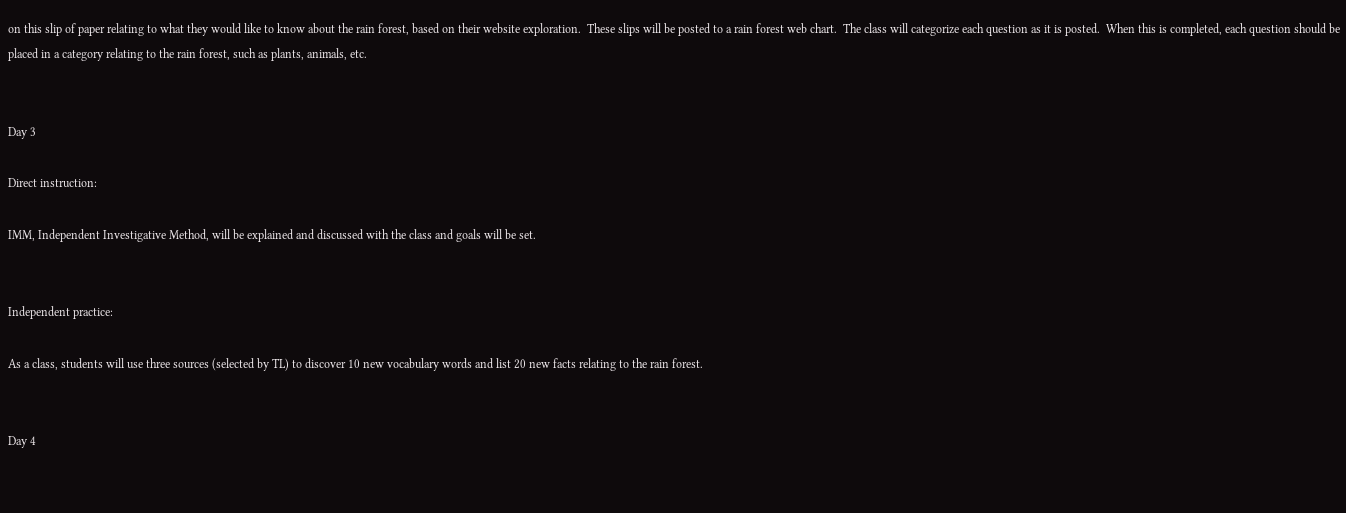on this slip of paper relating to what they would like to know about the rain forest, based on their website exploration.  These slips will be posted to a rain forest web chart.  The class will categorize each question as it is posted.  When this is completed, each question should be placed in a category relating to the rain forest, such as plants, animals, etc.


Day 3

Direct instruction:

IMM, Independent Investigative Method, will be explained and discussed with the class and goals will be set.


Independent practice:

As a class, students will use three sources (selected by TL) to discover 10 new vocabulary words and list 20 new facts relating to the rain forest.


Day 4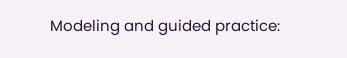Modeling and guided practice: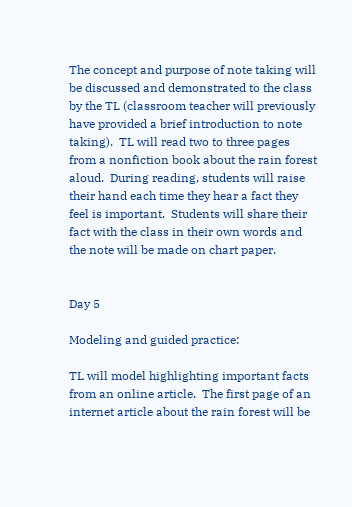The concept and purpose of note taking will be discussed and demonstrated to the class by the TL (classroom teacher will previously have provided a brief introduction to note taking).  TL will read two to three pages from a nonfiction book about the rain forest aloud.  During reading, students will raise their hand each time they hear a fact they feel is important.  Students will share their fact with the class in their own words and the note will be made on chart paper.


Day 5

Modeling and guided practice:

TL will model highlighting important facts from an online article.  The first page of an internet article about the rain forest will be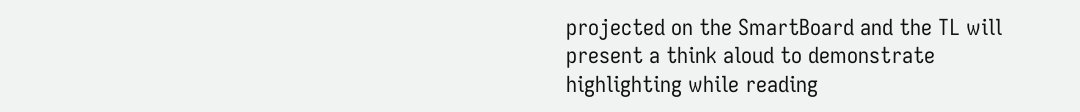projected on the SmartBoard and the TL will present a think aloud to demonstrate highlighting while reading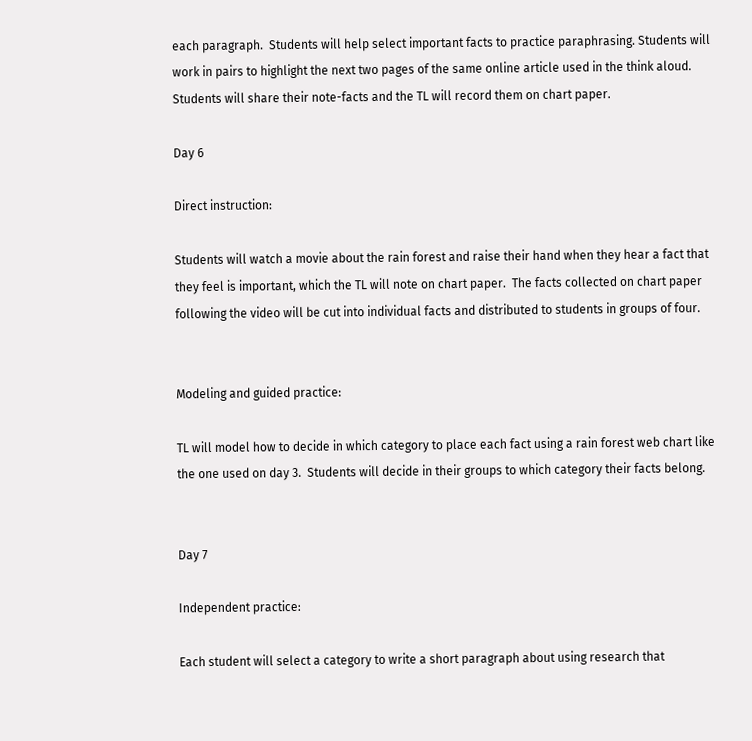each paragraph.  Students will help select important facts to practice paraphrasing. Students will work in pairs to highlight the next two pages of the same online article used in the think aloud.  Students will share their note-facts and the TL will record them on chart paper.

Day 6

Direct instruction:

Students will watch a movie about the rain forest and raise their hand when they hear a fact that they feel is important, which the TL will note on chart paper.  The facts collected on chart paper following the video will be cut into individual facts and distributed to students in groups of four.


Modeling and guided practice:

TL will model how to decide in which category to place each fact using a rain forest web chart like the one used on day 3.  Students will decide in their groups to which category their facts belong.


Day 7

Independent practice:

Each student will select a category to write a short paragraph about using research that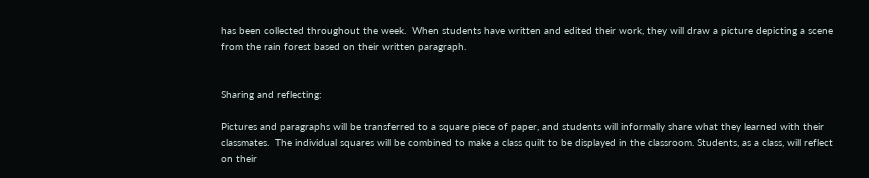has been collected throughout the week.  When students have written and edited their work, they will draw a picture depicting a scene from the rain forest based on their written paragraph.


Sharing and reflecting:

Pictures and paragraphs will be transferred to a square piece of paper, and students will informally share what they learned with their classmates.  The individual squares will be combined to make a class quilt to be displayed in the classroom. Students, as a class, will reflect on their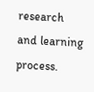research and learning process.